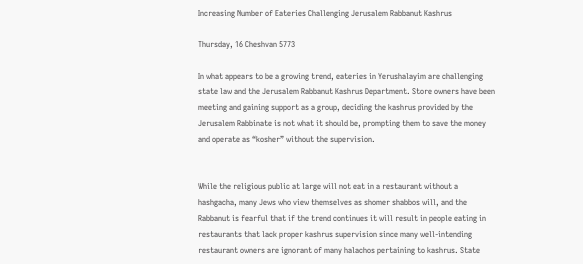Increasing Number of Eateries Challenging Jerusalem Rabbanut Kashrus

Thursday, 16 Cheshvan 5773

In what appears to be a growing trend, eateries in Yerushalayim are challenging state law and the Jerusalem Rabbanut Kashrus Department. Store owners have been meeting and gaining support as a group, deciding the kashrus provided by the Jerusalem Rabbinate is not what it should be, prompting them to save the money and operate as “kosher” without the supervision.


While the religious public at large will not eat in a restaurant without a hashgacha, many Jews who view themselves as shomer shabbos will, and the Rabbanut is fearful that if the trend continues it will result in people eating in restaurants that lack proper kashrus supervision since many well-intending restaurant owners are ignorant of many halachos pertaining to kashrus. State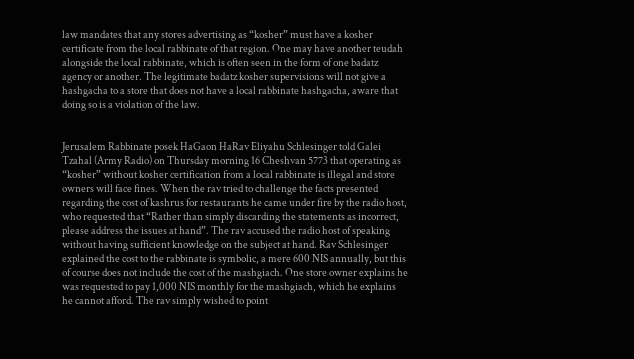law mandates that any stores advertising as “kosher” must have a kosher certificate from the local rabbinate of that region. One may have another teudah alongside the local rabbinate, which is often seen in the form of one badatz agency or another. The legitimate badatz kosher supervisions will not give a hashgacha to a store that does not have a local rabbinate hashgacha, aware that doing so is a violation of the law.


Jerusalem Rabbinate posek HaGaon HaRav Eliyahu Schlesinger told Galei Tzahal (Army Radio) on Thursday morning 16 Cheshvan 5773 that operating as “kosher” without kosher certification from a local rabbinate is illegal and store owners will face fines. When the rav tried to challenge the facts presented regarding the cost of kashrus for restaurants he came under fire by the radio host, who requested that “Rather than simply discarding the statements as incorrect, please address the issues at hand”. The rav accused the radio host of speaking without having sufficient knowledge on the subject at hand. Rav Schlesinger explained the cost to the rabbinate is symbolic, a mere 600 NIS annually, but this of course does not include the cost of the mashgiach. One store owner explains he was requested to pay 1,000 NIS monthly for the mashgiach, which he explains he cannot afford. The rav simply wished to point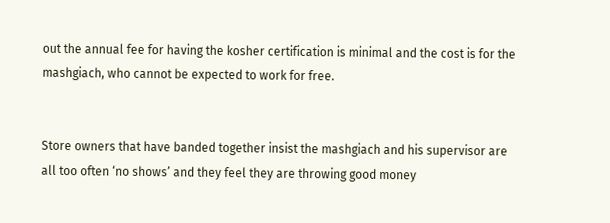out the annual fee for having the kosher certification is minimal and the cost is for the mashgiach, who cannot be expected to work for free.


Store owners that have banded together insist the mashgiach and his supervisor are all too often ‘no shows’ and they feel they are throwing good money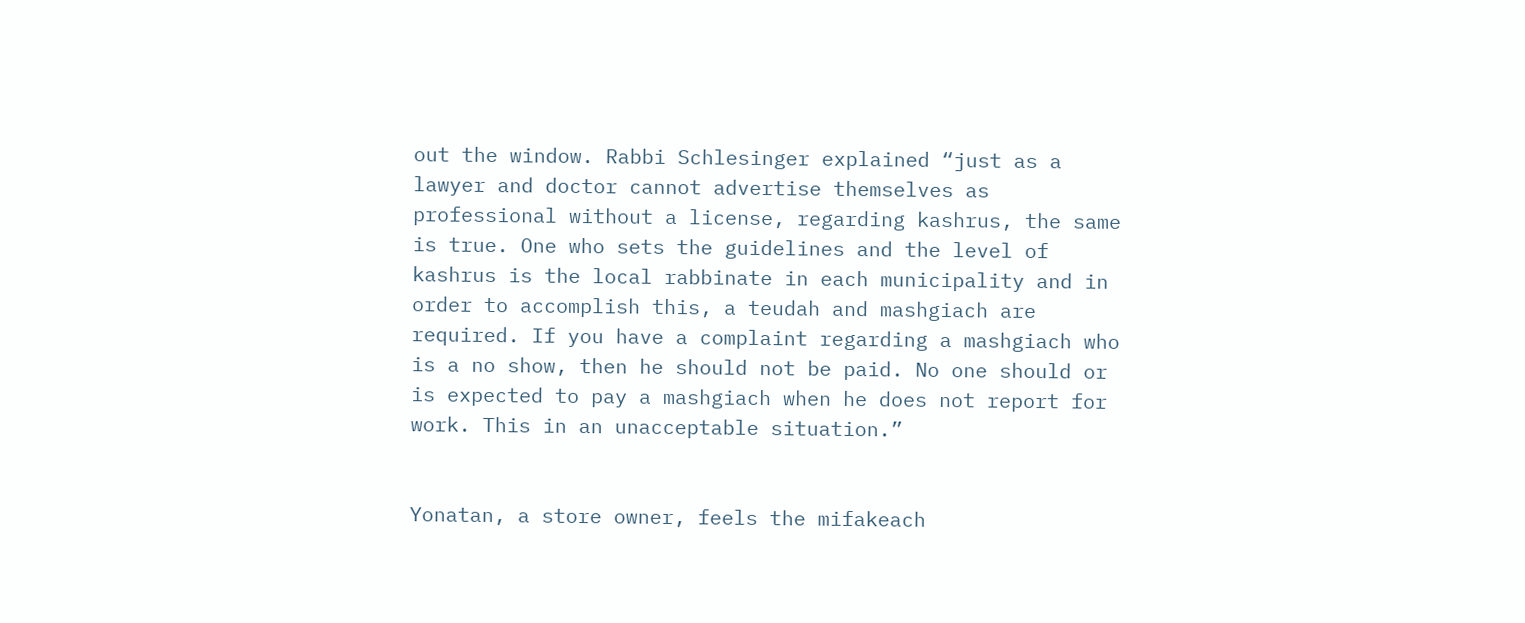out the window. Rabbi Schlesinger explained “just as a lawyer and doctor cannot advertise themselves as professional without a license, regarding kashrus, the same is true. One who sets the guidelines and the level of kashrus is the local rabbinate in each municipality and in order to accomplish this, a teudah and mashgiach are required. If you have a complaint regarding a mashgiach who is a no show, then he should not be paid. No one should or is expected to pay a mashgiach when he does not report for work. This in an unacceptable situation.”


Yonatan, a store owner, feels the mifakeach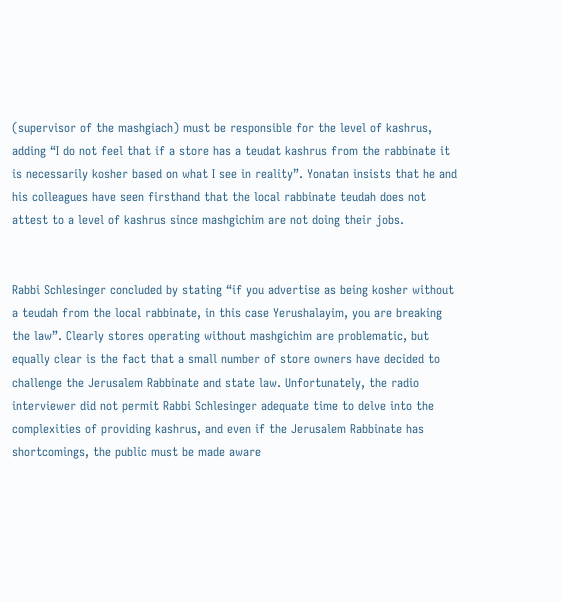(supervisor of the mashgiach) must be responsible for the level of kashrus, adding “I do not feel that if a store has a teudat kashrus from the rabbinate it is necessarily kosher based on what I see in reality”. Yonatan insists that he and his colleagues have seen firsthand that the local rabbinate teudah does not attest to a level of kashrus since mashgichim are not doing their jobs.


Rabbi Schlesinger concluded by stating “if you advertise as being kosher without a teudah from the local rabbinate, in this case Yerushalayim, you are breaking the law”. Clearly stores operating without mashgichim are problematic, but equally clear is the fact that a small number of store owners have decided to challenge the Jerusalem Rabbinate and state law. Unfortunately, the radio interviewer did not permit Rabbi Schlesinger adequate time to delve into the complexities of providing kashrus, and even if the Jerusalem Rabbinate has shortcomings, the public must be made aware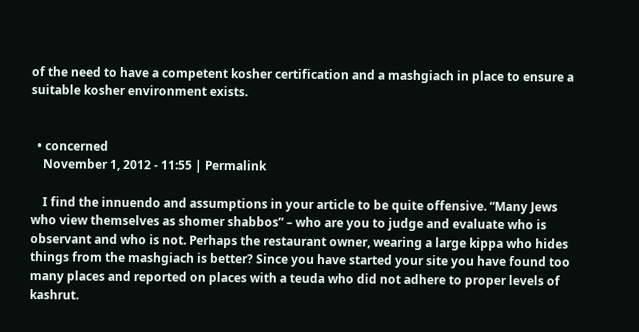of the need to have a competent kosher certification and a mashgiach in place to ensure a suitable kosher environment exists.


  • concerned
    November 1, 2012 - 11:55 | Permalink

    I find the innuendo and assumptions in your article to be quite offensive. “Many Jews who view themselves as shomer shabbos” – who are you to judge and evaluate who is observant and who is not. Perhaps the restaurant owner, wearing a large kippa who hides things from the mashgiach is better? Since you have started your site you have found too many places and reported on places with a teuda who did not adhere to proper levels of kashrut.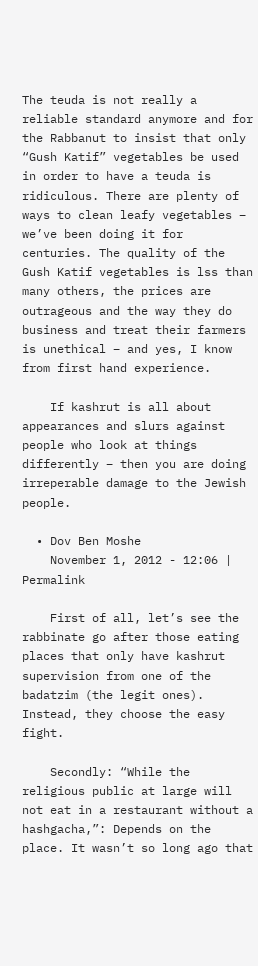The teuda is not really a reliable standard anymore and for the Rabbanut to insist that only “Gush Katif” vegetables be used in order to have a teuda is ridiculous. There are plenty of ways to clean leafy vegetables – we’ve been doing it for centuries. The quality of the Gush Katif vegetables is lss than many others, the prices are outrageous and the way they do business and treat their farmers is unethical – and yes, I know from first hand experience.

    If kashrut is all about appearances and slurs against people who look at things differently – then you are doing irreperable damage to the Jewish people.

  • Dov Ben Moshe
    November 1, 2012 - 12:06 | Permalink

    First of all, let’s see the rabbinate go after those eating places that only have kashrut supervision from one of the badatzim (the legit ones). Instead, they choose the easy fight.

    Secondly: “While the religious public at large will not eat in a restaurant without a hashgacha,”: Depends on the place. It wasn’t so long ago that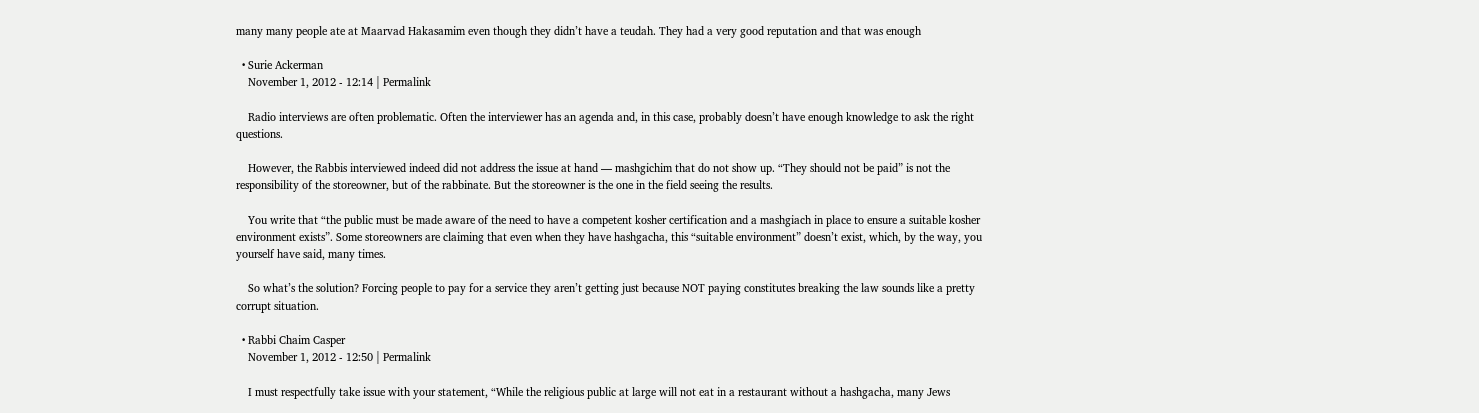many many people ate at Maarvad Hakasamim even though they didn’t have a teudah. They had a very good reputation and that was enough

  • Surie Ackerman
    November 1, 2012 - 12:14 | Permalink

    Radio interviews are often problematic. Often the interviewer has an agenda and, in this case, probably doesn’t have enough knowledge to ask the right questions.

    However, the Rabbis interviewed indeed did not address the issue at hand — mashgichim that do not show up. “They should not be paid” is not the responsibility of the storeowner, but of the rabbinate. But the storeowner is the one in the field seeing the results.

    You write that “the public must be made aware of the need to have a competent kosher certification and a mashgiach in place to ensure a suitable kosher environment exists”. Some storeowners are claiming that even when they have hashgacha, this “suitable environment” doesn’t exist, which, by the way, you yourself have said, many times.

    So what’s the solution? Forcing people to pay for a service they aren’t getting just because NOT paying constitutes breaking the law sounds like a pretty corrupt situation.

  • Rabbi Chaim Casper
    November 1, 2012 - 12:50 | Permalink

    I must respectfully take issue with your statement, “While the religious public at large will not eat in a restaurant without a hashgacha, many Jews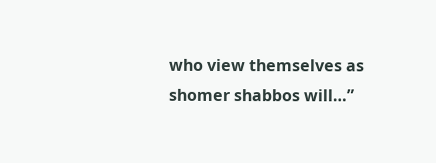who view themselves as shomer shabbos will…”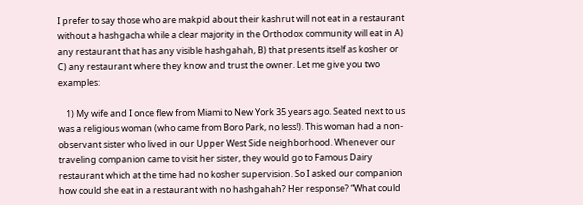I prefer to say those who are makpid about their kashrut will not eat in a restaurant without a hashgacha while a clear majority in the Orthodox community will eat in A) any restaurant that has any visible hashgahah, B) that presents itself as kosher or C) any restaurant where they know and trust the owner. Let me give you two examples:

    1) My wife and I once flew from Miami to New York 35 years ago. Seated next to us was a religious woman (who came from Boro Park, no less!). This woman had a non-observant sister who lived in our Upper West Side neighborhood. Whenever our traveling companion came to visit her sister, they would go to Famous Dairy restaurant which at the time had no kosher supervision. So I asked our companion how could she eat in a restaurant with no hashgahah? Her response? “What could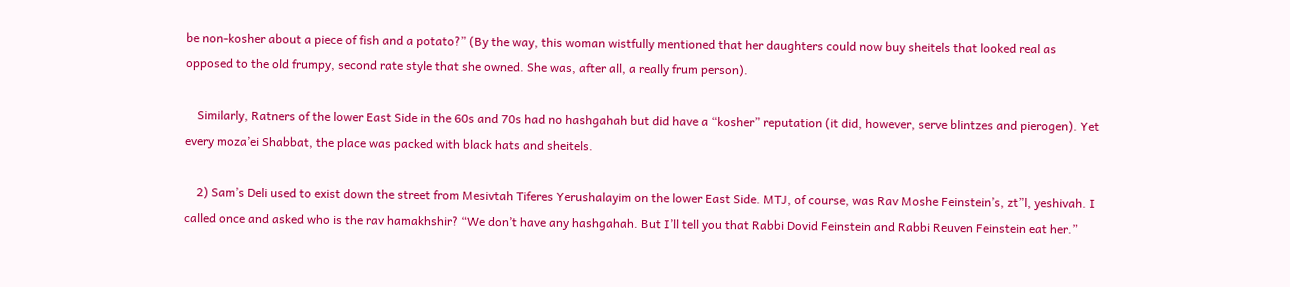be non-kosher about a piece of fish and a potato?” (By the way, this woman wistfully mentioned that her daughters could now buy sheitels that looked real as opposed to the old frumpy, second rate style that she owned. She was, after all, a really frum person).

    Similarly, Ratners of the lower East Side in the 60s and 70s had no hashgahah but did have a “kosher” reputation (it did, however, serve blintzes and pierogen). Yet every moza’ei Shabbat, the place was packed with black hats and sheitels.

    2) Sam’s Deli used to exist down the street from Mesivtah Tiferes Yerushalayim on the lower East Side. MTJ, of course, was Rav Moshe Feinstein’s, zt”l, yeshivah. I called once and asked who is the rav hamakhshir? “We don’t have any hashgahah. But I’ll tell you that Rabbi Dovid Feinstein and Rabbi Reuven Feinstein eat her.”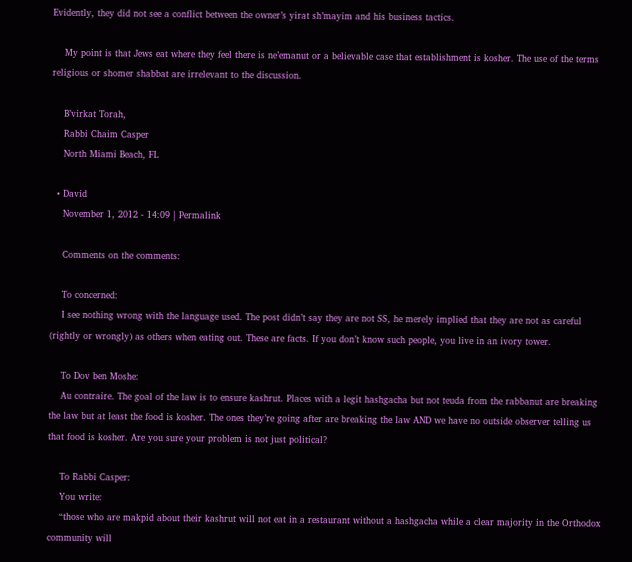Evidently, they did not see a conflict between the owner’s yirat sh’mayim and his business tactics.

    My point is that Jews eat where they feel there is ne’emanut or a believable case that establishment is kosher. The use of the terms religious or shomer shabbat are irrelevant to the discussion.

    B’virkat Torah,
    Rabbi Chaim Casper
    North Miami Beach, FL

  • David
    November 1, 2012 - 14:09 | Permalink

    Comments on the comments:

    To concerned:
    I see nothing wrong with the language used. The post didn’t say they are not SS, he merely implied that they are not as careful (rightly or wrongly) as others when eating out. These are facts. If you don’t know such people, you live in an ivory tower.

    To Dov ben Moshe:
    Au contraire. The goal of the law is to ensure kashrut. Places with a legit hashgacha but not teuda from the rabbanut are breaking the law but at least the food is kosher. The ones they’re going after are breaking the law AND we have no outside observer telling us that food is kosher. Are you sure your problem is not just political?

    To Rabbi Casper:
    You write:
    “those who are makpid about their kashrut will not eat in a restaurant without a hashgacha while a clear majority in the Orthodox community will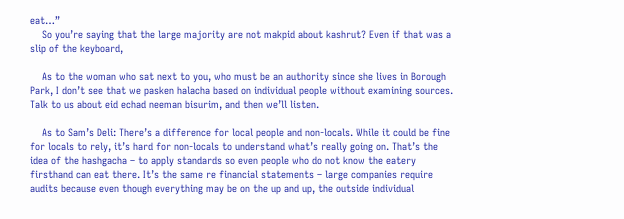eat…”
    So you’re saying that the large majority are not makpid about kashrut? Even if that was a slip of the keyboard,

    As to the woman who sat next to you, who must be an authority since she lives in Borough Park, I don’t see that we pasken halacha based on individual people without examining sources. Talk to us about eid echad neeman bisurim, and then we’ll listen.

    As to Sam’s Deli: There’s a difference for local people and non-locals. While it could be fine for locals to rely, it’s hard for non-locals to understand what’s really going on. That’s the idea of the hashgacha – to apply standards so even people who do not know the eatery firsthand can eat there. It’s the same re financial statements – large companies require audits because even though everything may be on the up and up, the outside individual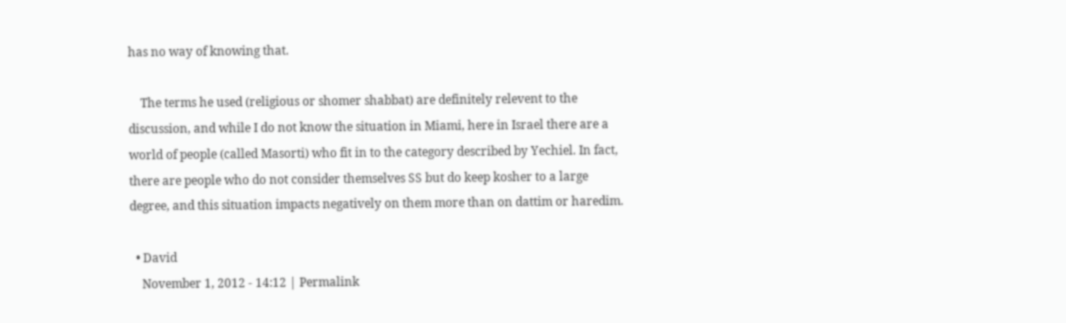has no way of knowing that.

    The terms he used (religious or shomer shabbat) are definitely relevent to the discussion, and while I do not know the situation in Miami, here in Israel there are a world of people (called Masorti) who fit in to the category described by Yechiel. In fact, there are people who do not consider themselves SS but do keep kosher to a large degree, and this situation impacts negatively on them more than on dattim or haredim.

  • David
    November 1, 2012 - 14:12 | Permalink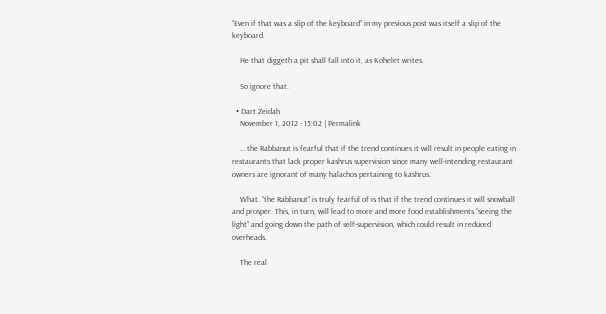“Even if that was a slip of the keyboard” in my previous post was itself a slip of the keyboard.

    He that diggeth a pit shall fall into it, as Kohelet writes.

    So ignore that.

  • Dart Zeidah
    November 1, 2012 - 15:02 | Permalink

    … the Rabbanut is fearful that if the trend continues it will result in people eating in restaurants that lack proper kashrus supervision since many well-intending restaurant owners are ignorant of many halachos pertaining to kashrus.

    What. “the Rabbanut” is truly fearful of is that if the trend continues it will snowball and prosper. This, in turn, will lead to more and more food establishments “seeing the light” and going down the path of self-supervision, which could result in reduced overheads.

    The real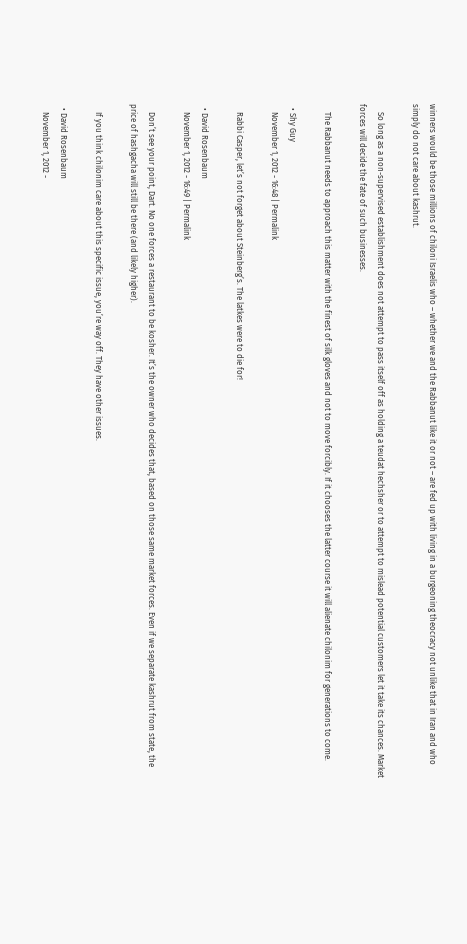winners would be those millions of chiloni Israelis who – whether we and the Rabbanut like it or not – are fed up with living in a burgeoning theocracy not unlike that in Iran and who simply do not care about kashrut.

    So long as a non-supervised establishment does not attempt to pass itself off as holding a teudat hechsher or to attempt to mislead potential customers let it take its chances. Market forces will decide the fate of such businesses.

    The Rabbanut needs to approach this matter with the finest of silk gloves and not to move forcibly. If it chooses the latter course it will alienate chilonim for generations to come.

  • Shy Guy
    November 1, 2012 - 16:48 | Permalink

    Rabbi Casper, let’s not forget about Steinberg’s. The latkes were to die for!

  • David Rosenbaum
    November 1, 2012 - 16:49 | Permalink

    Don’t see your point, Dart. No one forces a restaurant to be kosher. It’s the owner who decides that, based on those same market forces. Even if we separate kashrut from state, the price of hashgacha will still be there (and likely higher).

    If you think chilonim care about this specific issue, you’re way off. They have other issues.

  • David Rosenbaum
    November 1, 2012 -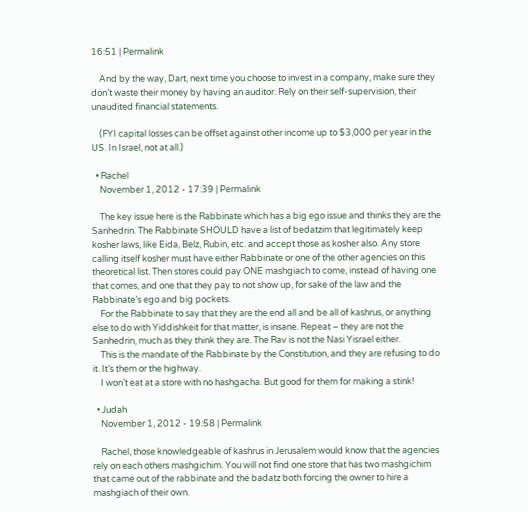16:51 | Permalink

    And by the way, Dart, next time you choose to invest in a company, make sure they don’t waste their money by having an auditor. Rely on their self-supervision, their unaudited financial statements.

    (FYI capital losses can be offset against other income up to $3,000 per year in the US. In Israel, not at all.)

  • Rachel
    November 1, 2012 - 17:39 | Permalink

    The key issue here is the Rabbinate which has a big ego issue and thinks they are the Sanhedrin. The Rabbinate SHOULD have a list of bedatzim that legitimately keep kosher laws, like Eida, Belz, Rubin, etc. and accept those as kosher also. Any store calling itself kosher must have either Rabbinate or one of the other agencies on this theoretical list. Then stores could pay ONE mashgiach to come, instead of having one that comes, and one that they pay to not show up, for sake of the law and the Rabbinate’s ego and big pockets.
    For the Rabbinate to say that they are the end all and be all of kashrus, or anything else to do with Yiddishkeit for that matter, is insane. Repeat – they are not the Sanhedrin, much as they think they are. The Rav is not the Nasi Yisrael either.
    This is the mandate of the Rabbinate by the Constitution, and they are refusing to do it. It’s them or the highway.
    I won’t eat at a store with no hashgacha. But good for them for making a stink!

  • Judah
    November 1, 2012 - 19:58 | Permalink

    Rachel, those knowledgeable of kashrus in Jerusalem would know that the agencies rely on each others mashgichim. You will not find one store that has two mashgichim that came out of the rabbinate and the badatz both forcing the owner to hire a mashgiach of their own.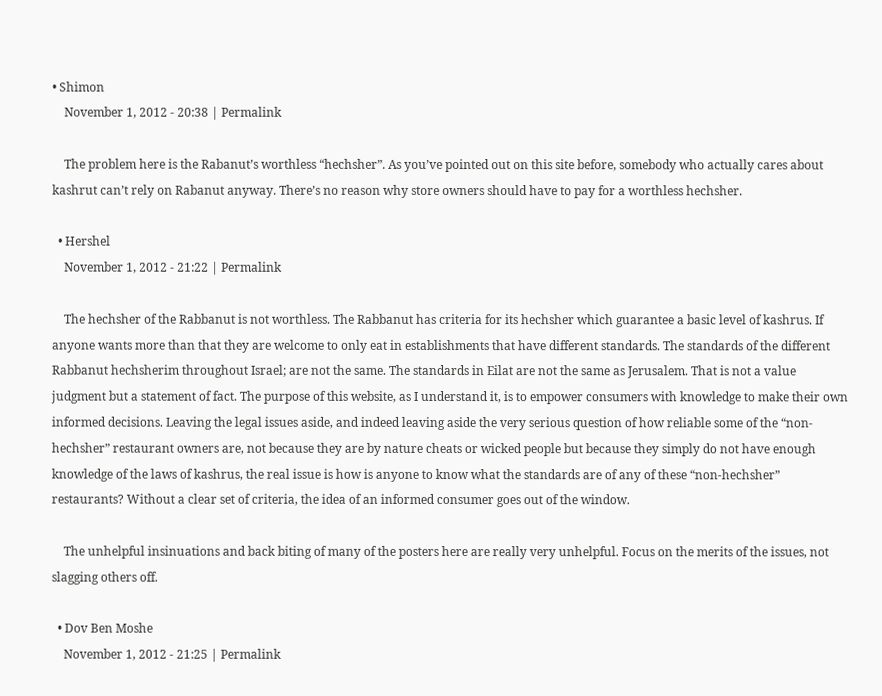• Shimon
    November 1, 2012 - 20:38 | Permalink

    The problem here is the Rabanut’s worthless “hechsher”. As you’ve pointed out on this site before, somebody who actually cares about kashrut can’t rely on Rabanut anyway. There’s no reason why store owners should have to pay for a worthless hechsher.

  • Hershel
    November 1, 2012 - 21:22 | Permalink

    The hechsher of the Rabbanut is not worthless. The Rabbanut has criteria for its hechsher which guarantee a basic level of kashrus. If anyone wants more than that they are welcome to only eat in establishments that have different standards. The standards of the different Rabbanut hechsherim throughout Israel; are not the same. The standards in Eilat are not the same as Jerusalem. That is not a value judgment but a statement of fact. The purpose of this website, as I understand it, is to empower consumers with knowledge to make their own informed decisions. Leaving the legal issues aside, and indeed leaving aside the very serious question of how reliable some of the “non-hechsher” restaurant owners are, not because they are by nature cheats or wicked people but because they simply do not have enough knowledge of the laws of kashrus, the real issue is how is anyone to know what the standards are of any of these “non-hechsher” restaurants? Without a clear set of criteria, the idea of an informed consumer goes out of the window.

    The unhelpful insinuations and back biting of many of the posters here are really very unhelpful. Focus on the merits of the issues, not slagging others off.

  • Dov Ben Moshe
    November 1, 2012 - 21:25 | Permalink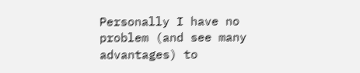Personally I have no problem (and see many advantages) to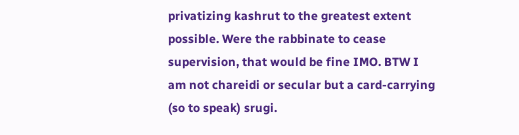privatizing kashrut to the greatest extent possible. Were the rabbinate to cease supervision, that would be fine IMO. BTW I am not chareidi or secular but a card-carrying (so to speak) srugi.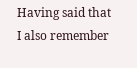Having said that I also remember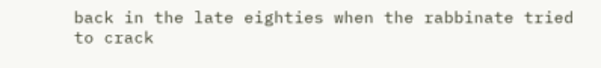back in the late eighties when the rabbinate tried to crack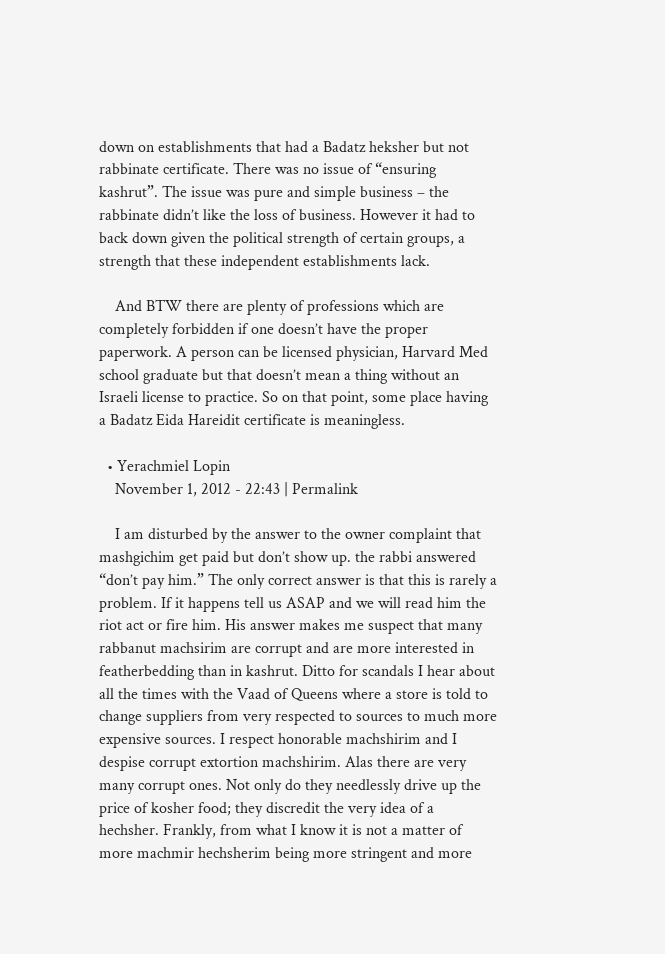down on establishments that had a Badatz heksher but not rabbinate certificate. There was no issue of “ensuring kashrut”. The issue was pure and simple business – the rabbinate didn’t like the loss of business. However it had to back down given the political strength of certain groups, a strength that these independent establishments lack.

    And BTW there are plenty of professions which are completely forbidden if one doesn’t have the proper paperwork. A person can be licensed physician, Harvard Med school graduate but that doesn’t mean a thing without an Israeli license to practice. So on that point, some place having a Badatz Eida Hareidit certificate is meaningless.

  • Yerachmiel Lopin
    November 1, 2012 - 22:43 | Permalink

    I am disturbed by the answer to the owner complaint that mashgichim get paid but don’t show up. the rabbi answered “don’t pay him.” The only correct answer is that this is rarely a problem. If it happens tell us ASAP and we will read him the riot act or fire him. His answer makes me suspect that many rabbanut machsirim are corrupt and are more interested in featherbedding than in kashrut. Ditto for scandals I hear about all the times with the Vaad of Queens where a store is told to change suppliers from very respected to sources to much more expensive sources. I respect honorable machshirim and I despise corrupt extortion machshirim. Alas there are very many corrupt ones. Not only do they needlessly drive up the price of kosher food; they discredit the very idea of a hechsher. Frankly, from what I know it is not a matter of more machmir hechsherim being more stringent and more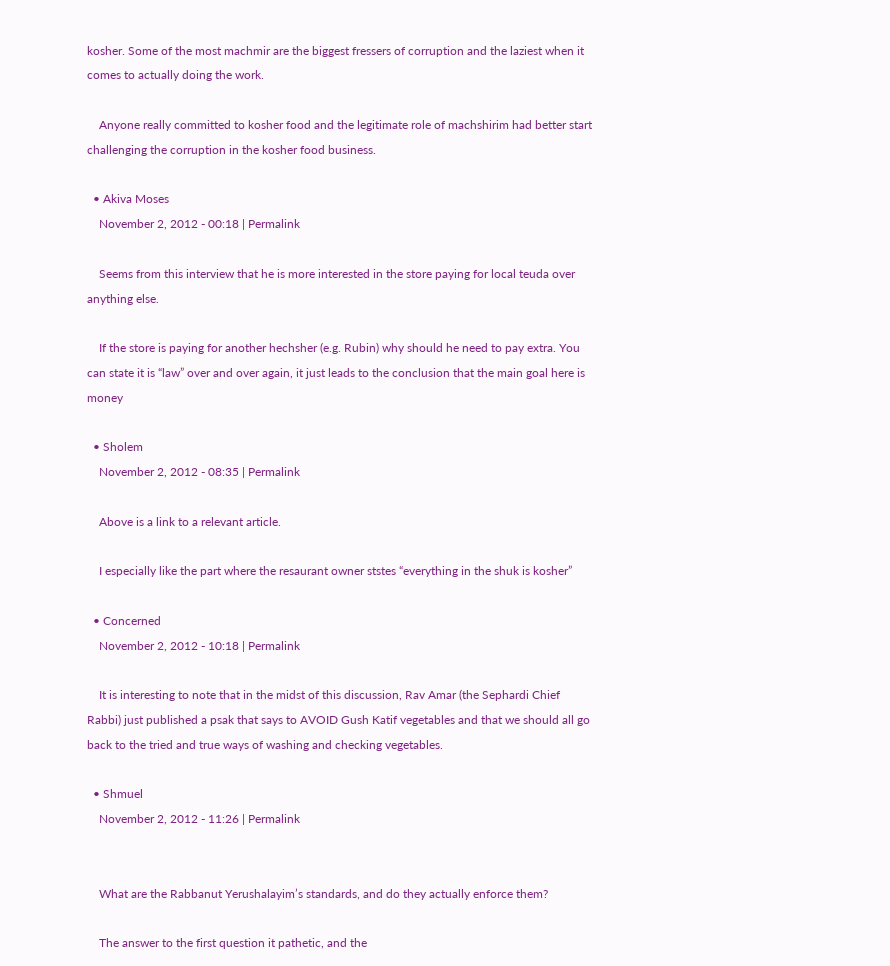kosher. Some of the most machmir are the biggest fressers of corruption and the laziest when it comes to actually doing the work.

    Anyone really committed to kosher food and the legitimate role of machshirim had better start challenging the corruption in the kosher food business.

  • Akiva Moses
    November 2, 2012 - 00:18 | Permalink

    Seems from this interview that he is more interested in the store paying for local teuda over anything else.

    If the store is paying for another hechsher (e.g. Rubin) why should he need to pay extra. You can state it is “law” over and over again, it just leads to the conclusion that the main goal here is money

  • Sholem
    November 2, 2012 - 08:35 | Permalink

    Above is a link to a relevant article.

    I especially like the part where the resaurant owner ststes “everything in the shuk is kosher”

  • Concerned
    November 2, 2012 - 10:18 | Permalink

    It is interesting to note that in the midst of this discussion, Rav Amar (the Sephardi Chief Rabbi) just published a psak that says to AVOID Gush Katif vegetables and that we should all go back to the tried and true ways of washing and checking vegetables.

  • Shmuel
    November 2, 2012 - 11:26 | Permalink


    What are the Rabbanut Yerushalayim’s standards, and do they actually enforce them?

    The answer to the first question it pathetic, and the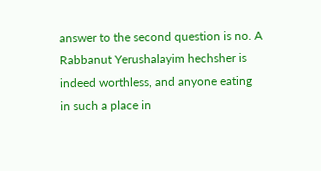answer to the second question is no. A Rabbanut Yerushalayim hechsher is indeed worthless, and anyone eating in such a place in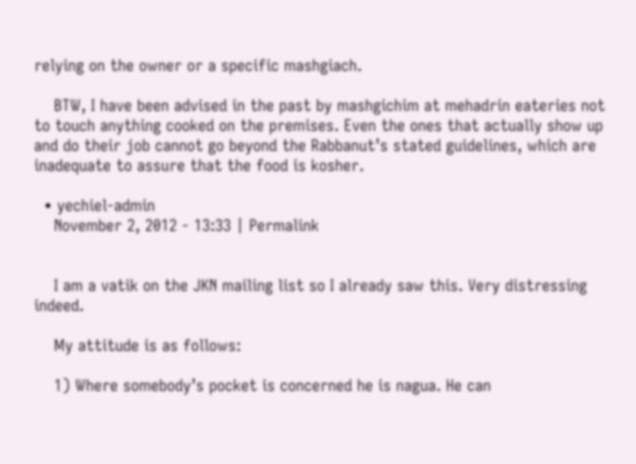relying on the owner or a specific mashgiach.

    BTW, I have been advised in the past by mashgichim at mehadrin eateries not to touch anything cooked on the premises. Even the ones that actually show up and do their job cannot go beyond the Rabbanut’s stated guidelines, which are inadequate to assure that the food is kosher.

  • yechiel-admin
    November 2, 2012 - 13:33 | Permalink


    I am a vatik on the JKN mailing list so I already saw this. Very distressing indeed.

    My attitude is as follows:

    1) Where somebody’s pocket is concerned he is nagua. He can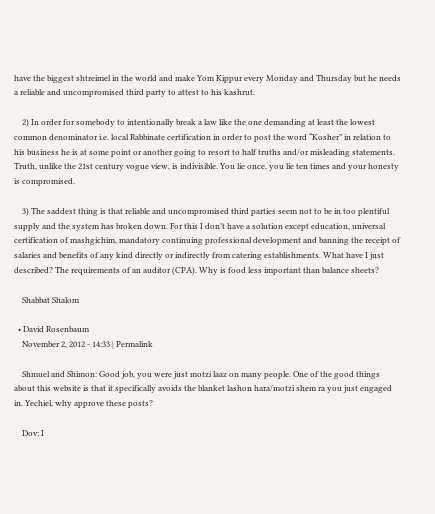have the biggest shtreimel in the world and make Yom Kippur every Monday and Thursday but he needs a reliable and uncompromised third party to attest to his kashrut.

    2) In order for somebody to intentionally break a law like the one demanding at least the lowest common denominator i.e. local Rabbinate certification in order to post the word “Kosher” in relation to his business he is at some point or another going to resort to half truths and/or misleading statements. Truth, unlike the 21st century vogue view, is indivisible. You lie once, you lie ten times and your honesty is compromised.

    3) The saddest thing is that reliable and uncompromised third parties seem not to be in too plentiful supply and the system has broken down. For this I don’t have a solution except education, universal certification of mashgichim, mandatory continuing professional development and banning the receipt of salaries and benefits of any kind directly or indirectly from catering establishments. What have I just described? The requirements of an auditor (CPA). Why is food less important than balance sheets?

    Shabbat Shalom

  • David Rosenbaum
    November 2, 2012 - 14:33 | Permalink

    Shmuel and Shimon: Good job, you were just motzi laaz on many people. One of the good things about this website is that it specifically avoids the blanket lashon hara/motzi shem ra you just engaged in. Yechiel, why approve these posts?

    Dov: I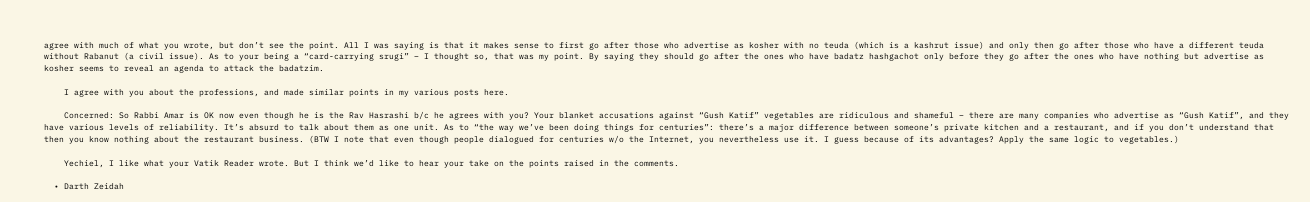agree with much of what you wrote, but don’t see the point. All I was saying is that it makes sense to first go after those who advertise as kosher with no teuda (which is a kashrut issue) and only then go after those who have a different teuda without Rabanut (a civil issue). As to your being a “card-carrying srugi” – I thought so, that was my point. By saying they should go after the ones who have badatz hashgachot only before they go after the ones who have nothing but advertise as kosher seems to reveal an agenda to attack the badatzim.

    I agree with you about the professions, and made similar points in my various posts here.

    Concerned: So Rabbi Amar is OK now even though he is the Rav Hasrashi b/c he agrees with you? Your blanket accusations against “Gush Katif” vegetables are ridiculous and shameful – there are many companies who advertise as “Gush Katif”, and they have various levels of reliability. It’s absurd to talk about them as one unit. As to “the way we’ve been doing things for centuries”: there’s a major difference between someone’s private kitchen and a restaurant, and if you don’t understand that then you know nothing about the restaurant business. (BTW I note that even though people dialogued for centuries w/o the Internet, you nevertheless use it. I guess because of its advantages? Apply the same logic to vegetables.)

    Yechiel, I like what your Vatik Reader wrote. But I think we’d like to hear your take on the points raised in the comments.

  • Darth Zeidah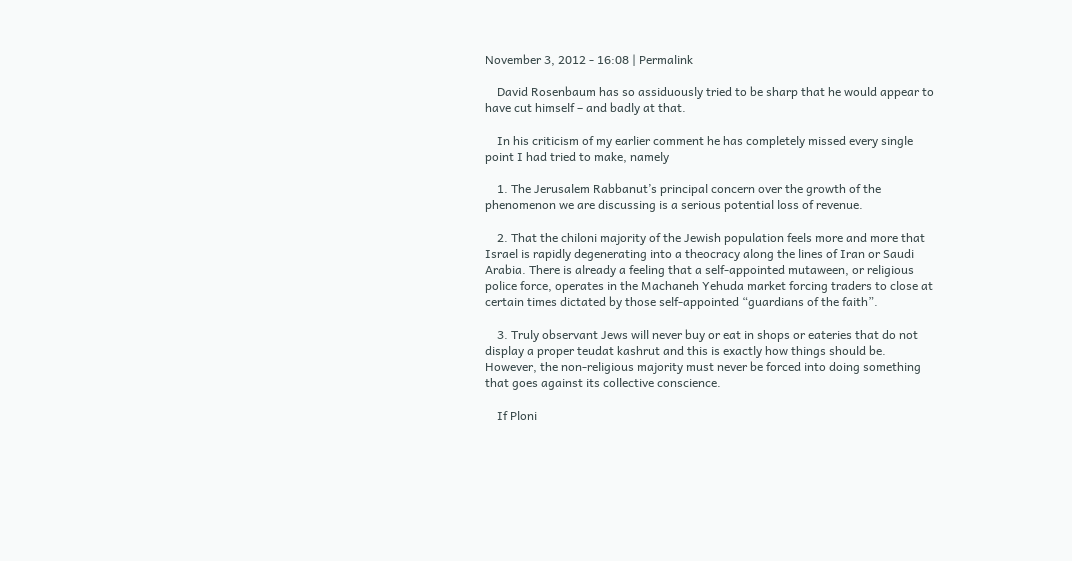November 3, 2012 - 16:08 | Permalink

    David Rosenbaum has so assiduously tried to be sharp that he would appear to have cut himself – and badly at that.

    In his criticism of my earlier comment he has completely missed every single point I had tried to make, namely

    1. The Jerusalem Rabbanut’s principal concern over the growth of the phenomenon we are discussing is a serious potential loss of revenue.

    2. That the chiloni majority of the Jewish population feels more and more that Israel is rapidly degenerating into a theocracy along the lines of Iran or Saudi Arabia. There is already a feeling that a self-appointed mutaween, or religious police force, operates in the Machaneh Yehuda market forcing traders to close at certain times dictated by those self-appointed “guardians of the faith”.

    3. Truly observant Jews will never buy or eat in shops or eateries that do not display a proper teudat kashrut and this is exactly how things should be. However, the non-religious majority must never be forced into doing something that goes against its collective conscience.

    If Ploni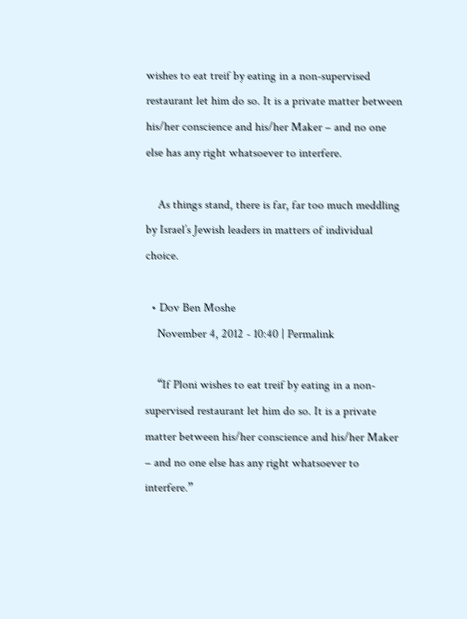wishes to eat treif by eating in a non-supervised restaurant let him do so. It is a private matter between his/her conscience and his/her Maker – and no one else has any right whatsoever to interfere.

    As things stand, there is far, far too much meddling by Israel’s Jewish leaders in matters of individual choice.

  • Dov Ben Moshe
    November 4, 2012 - 10:40 | Permalink

    “If Ploni wishes to eat treif by eating in a non-supervised restaurant let him do so. It is a private matter between his/her conscience and his/her Maker – and no one else has any right whatsoever to interfere.”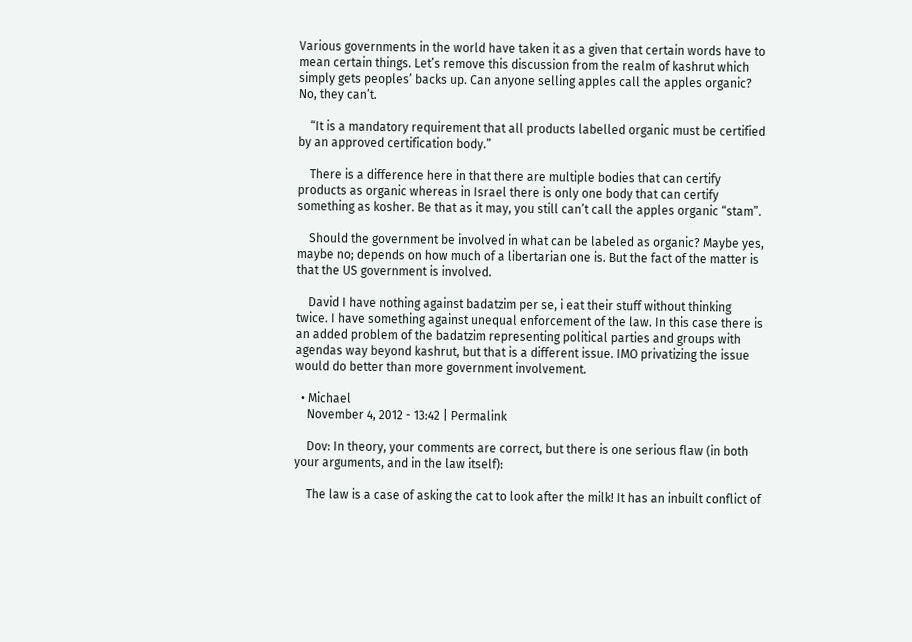Various governments in the world have taken it as a given that certain words have to mean certain things. Let’s remove this discussion from the realm of kashrut which simply gets peoples’ backs up. Can anyone selling apples call the apples organic? No, they can’t.

    “It is a mandatory requirement that all products labelled organic must be certified by an approved certification body.”

    There is a difference here in that there are multiple bodies that can certify products as organic whereas in Israel there is only one body that can certify something as kosher. Be that as it may, you still can’t call the apples organic “stam”.

    Should the government be involved in what can be labeled as organic? Maybe yes, maybe no; depends on how much of a libertarian one is. But the fact of the matter is that the US government is involved.

    David I have nothing against badatzim per se, i eat their stuff without thinking twice. I have something against unequal enforcement of the law. In this case there is an added problem of the badatzim representing political parties and groups with agendas way beyond kashrut, but that is a different issue. IMO privatizing the issue would do better than more government involvement.

  • Michael
    November 4, 2012 - 13:42 | Permalink

    Dov: In theory, your comments are correct, but there is one serious flaw (in both your arguments, and in the law itself):

    The law is a case of asking the cat to look after the milk! It has an inbuilt conflict of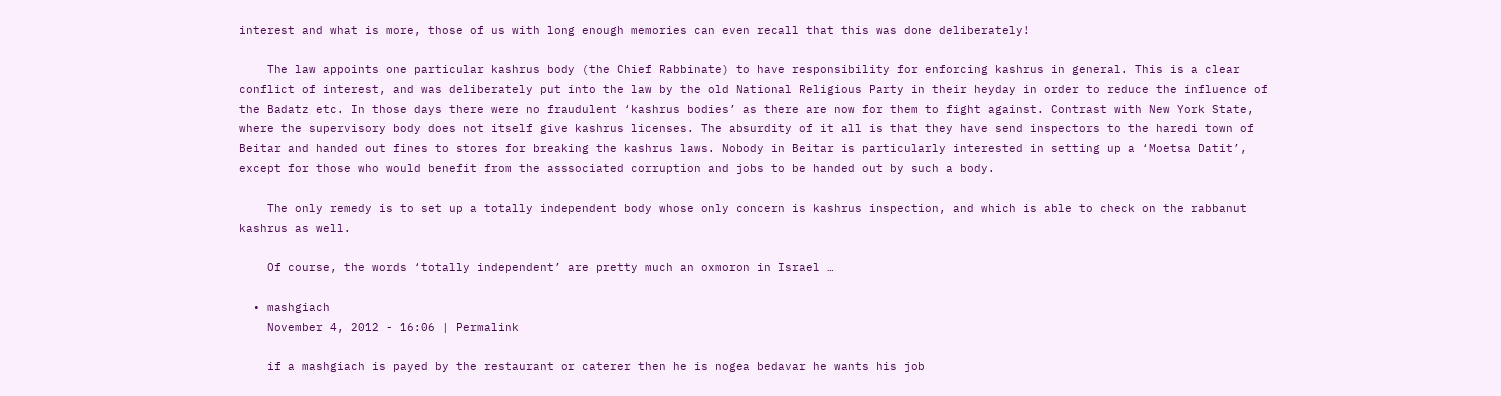interest and what is more, those of us with long enough memories can even recall that this was done deliberately!

    The law appoints one particular kashrus body (the Chief Rabbinate) to have responsibility for enforcing kashrus in general. This is a clear conflict of interest, and was deliberately put into the law by the old National Religious Party in their heyday in order to reduce the influence of the Badatz etc. In those days there were no fraudulent ‘kashrus bodies’ as there are now for them to fight against. Contrast with New York State, where the supervisory body does not itself give kashrus licenses. The absurdity of it all is that they have send inspectors to the haredi town of Beitar and handed out fines to stores for breaking the kashrus laws. Nobody in Beitar is particularly interested in setting up a ‘Moetsa Datit’, except for those who would benefit from the asssociated corruption and jobs to be handed out by such a body.

    The only remedy is to set up a totally independent body whose only concern is kashrus inspection, and which is able to check on the rabbanut kashrus as well.

    Of course, the words ‘totally independent’ are pretty much an oxmoron in Israel …

  • mashgiach
    November 4, 2012 - 16:06 | Permalink

    if a mashgiach is payed by the restaurant or caterer then he is nogea bedavar he wants his job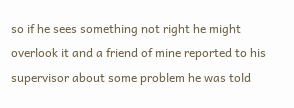so if he sees something not right he might overlook it and a friend of mine reported to his supervisor about some problem he was told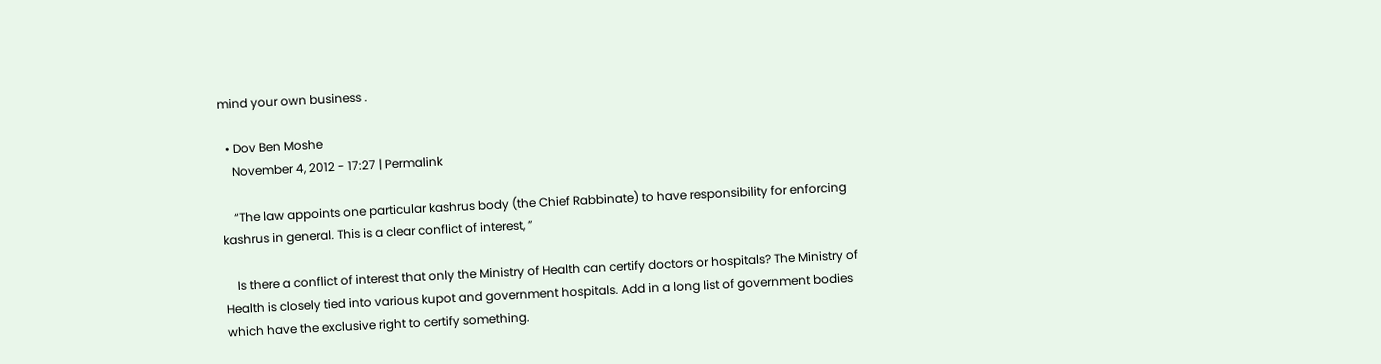mind your own business .

  • Dov Ben Moshe
    November 4, 2012 - 17:27 | Permalink

    “The law appoints one particular kashrus body (the Chief Rabbinate) to have responsibility for enforcing kashrus in general. This is a clear conflict of interest, ”

    Is there a conflict of interest that only the Ministry of Health can certify doctors or hospitals? The Ministry of Health is closely tied into various kupot and government hospitals. Add in a long list of government bodies which have the exclusive right to certify something.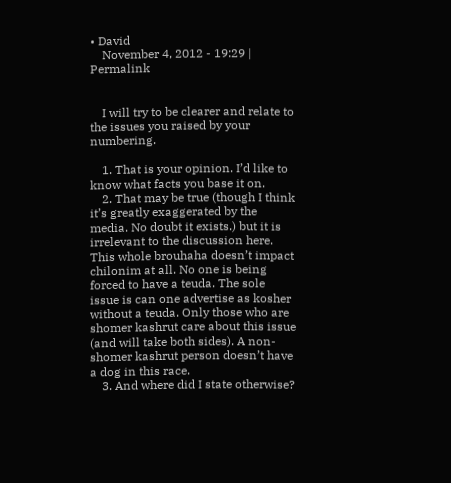• David
    November 4, 2012 - 19:29 | Permalink


    I will try to be clearer and relate to the issues you raised by your numbering.

    1. That is your opinion. I’d like to know what facts you base it on.
    2. That may be true (though I think it’s greatly exaggerated by the media. No doubt it exists.) but it is irrelevant to the discussion here. This whole brouhaha doesn’t impact chilonim at all. No one is being forced to have a teuda. The sole issue is can one advertise as kosher without a teuda. Only those who are shomer kashrut care about this issue (and will take both sides). A non-shomer kashrut person doesn’t have a dog in this race.
    3. And where did I state otherwise?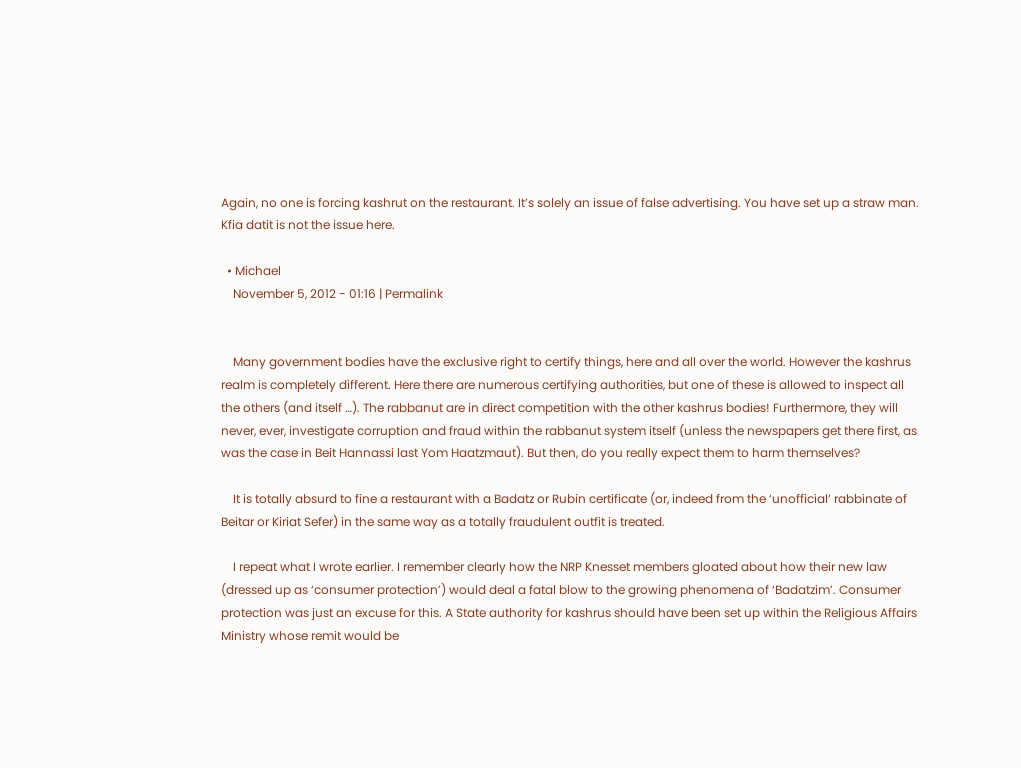Again, no one is forcing kashrut on the restaurant. It’s solely an issue of false advertising. You have set up a straw man. Kfia datit is not the issue here.

  • Michael
    November 5, 2012 - 01:16 | Permalink


    Many government bodies have the exclusive right to certify things, here and all over the world. However the kashrus realm is completely different. Here there are numerous certifying authorities, but one of these is allowed to inspect all the others (and itself …). The rabbanut are in direct competition with the other kashrus bodies! Furthermore, they will never, ever, investigate corruption and fraud within the rabbanut system itself (unless the newspapers get there first, as was the case in Beit Hannassi last Yom Haatzmaut). But then, do you really expect them to harm themselves?

    It is totally absurd to fine a restaurant with a Badatz or Rubin certificate (or, indeed from the ‘unofficial’ rabbinate of Beitar or Kiriat Sefer) in the same way as a totally fraudulent outfit is treated.

    I repeat what I wrote earlier. I remember clearly how the NRP Knesset members gloated about how their new law (dressed up as ‘consumer protection’) would deal a fatal blow to the growing phenomena of ‘Badatzim’. Consumer protection was just an excuse for this. A State authority for kashrus should have been set up within the Religious Affairs Ministry whose remit would be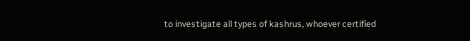to investigate all types of kashrus, whoever certified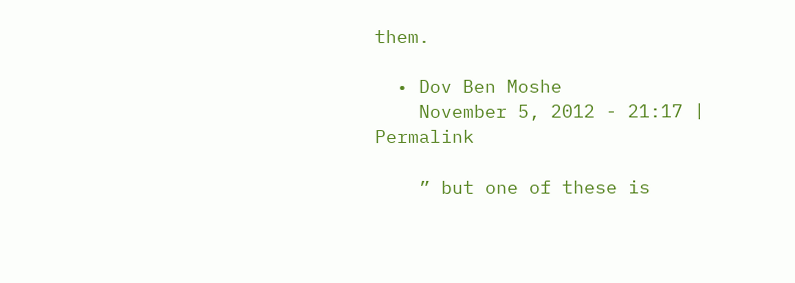them.

  • Dov Ben Moshe
    November 5, 2012 - 21:17 | Permalink

    ” but one of these is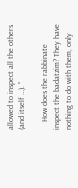allowed to inspect all the others (and itself …). ”

    How does the rabbinate inspect the badatzim? They have nothing to do with them, only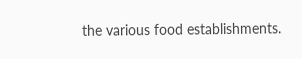the various food establishments.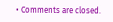• Comments are closed.